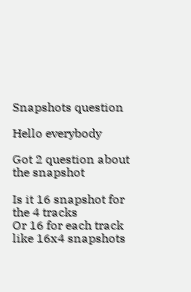Snapshots question

Hello everybody

Got 2 question about the snapshot

Is it 16 snapshot for the 4 tracks
Or 16 for each track like 16x4 snapshots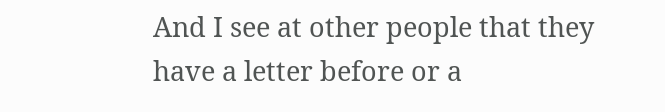And I see at other people that they have a letter before or a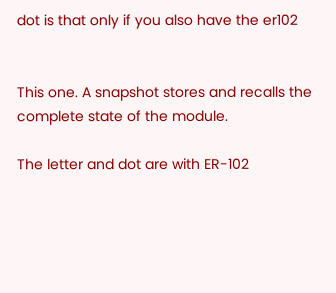dot is that only if you also have the er102


This one. A snapshot stores and recalls the complete state of the module.

The letter and dot are with ER-102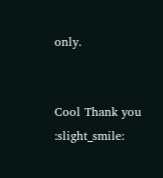only.


Cool Thank you :slight_smile: